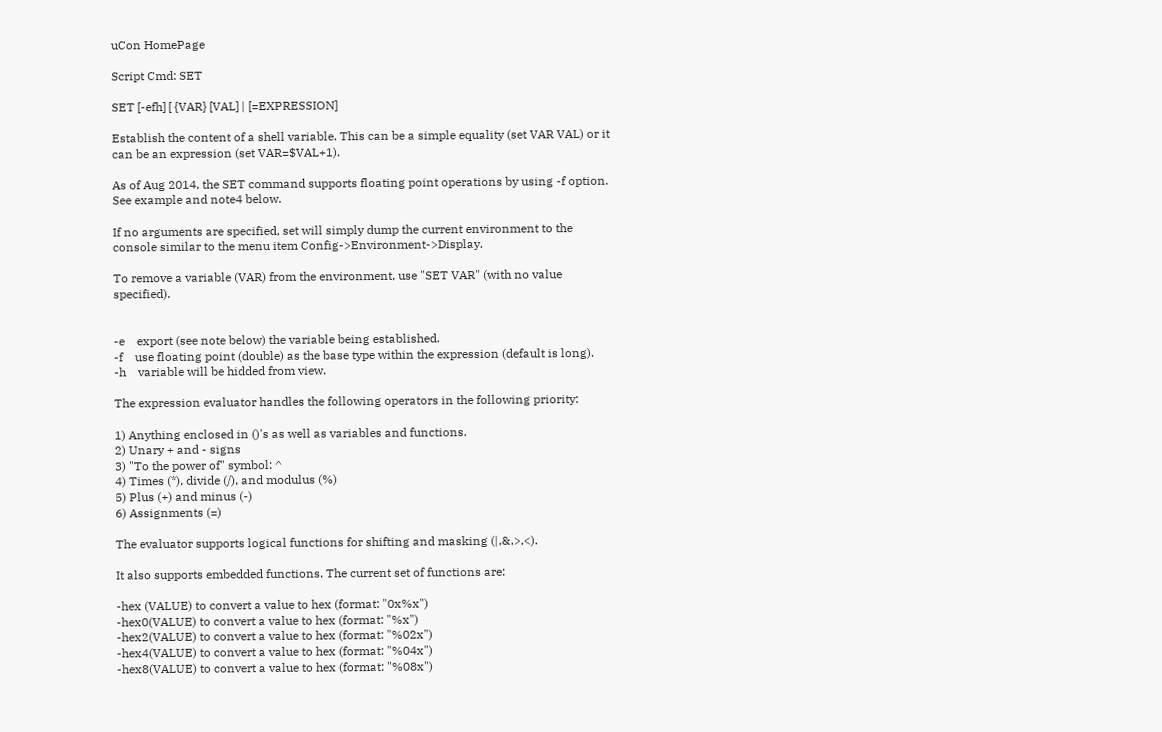uCon HomePage

Script Cmd: SET

SET [-efh] [ {VAR} [VAL] | [=EXPRESSION]

Establish the content of a shell variable. This can be a simple equality (set VAR VAL) or it can be an expression (set VAR=$VAL+1).

As of Aug 2014, the SET command supports floating point operations by using -f option.  See example and note4 below.

If no arguments are specified, set will simply dump the current environment to the console similar to the menu item Config->Environment->Display.

To remove a variable (VAR) from the environment, use "SET VAR" (with no value specified).


-e    export (see note below) the variable being established.
-f    use floating point (double) as the base type within the expression (default is long).
-h    variable will be hidded from view.

The expression evaluator handles the following operators in the following priority:

1) Anything enclosed in ()'s as well as variables and functions.
2) Unary + and - signs
3) "To the power of" symbol: ^
4) Times (*), divide (/), and modulus (%)
5) Plus (+) and minus (-)
6) Assignments (=)

The evaluator supports logical functions for shifting and masking (|,&,>,<).

It also supports embedded functions. The current set of functions are:

-hex (VALUE) to convert a value to hex (format: "0x%x")
-hex0(VALUE) to convert a value to hex (format: "%x")
-hex2(VALUE) to convert a value to hex (format: "%02x")
-hex4(VALUE) to convert a value to hex (format: "%04x")
-hex8(VALUE) to convert a value to hex (format: "%08x")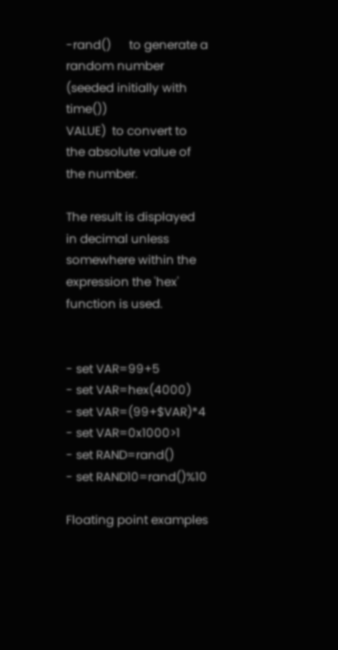-rand()      to generate a random number (seeded initially with time())
VALUE)  to convert to the absolute value of the number.

The result is displayed in decimal unless somewhere within the expression the 'hex' function is used.


- set VAR=99+5
- set VAR=hex(4000)
- set VAR=(99+$VAR)*4
- set VAR=0x1000>1
- set RAND=rand()
- set RAND10=rand()%10

Floating point examples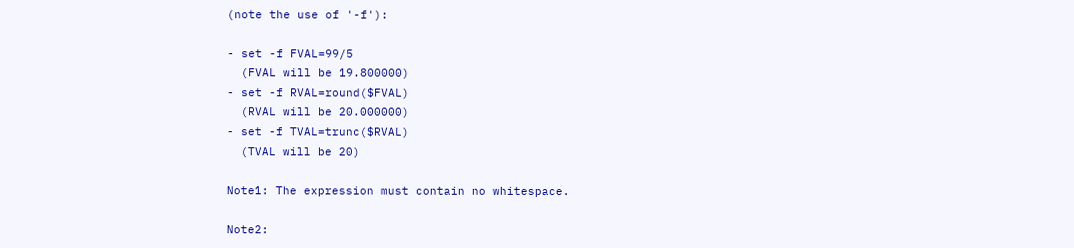(note the use of '-f'):

- set -f FVAL=99/5
  (FVAL will be 19.800000)
- set -f RVAL=round($FVAL)
  (RVAL will be 20.000000)
- set -f TVAL=trunc($RVAL)
  (TVAL will be 20)

Note1: The expression must contain no whitespace.

Note2: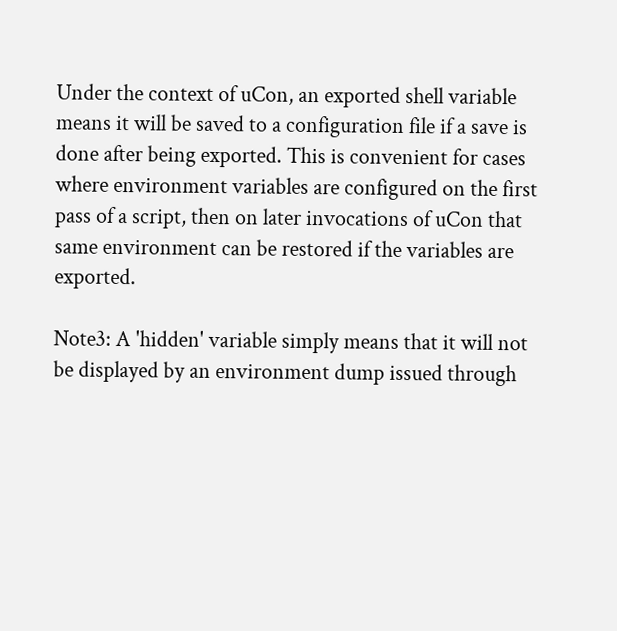Under the context of uCon, an exported shell variable means it will be saved to a configuration file if a save is done after being exported. This is convenient for cases where environment variables are configured on the first pass of a script, then on later invocations of uCon that same environment can be restored if the variables are exported.

Note3: A 'hidden' variable simply means that it will not be displayed by an environment dump issued through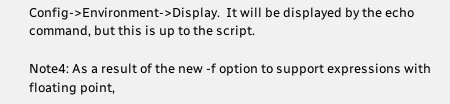Config->Environment->Display.  It will be displayed by the echo command, but this is up to the script.

Note4: As a result of the new -f option to support expressions with floating point,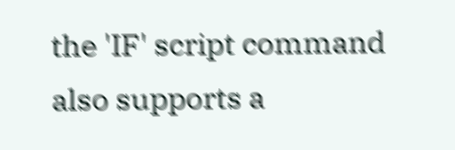the 'IF' script command  also supports a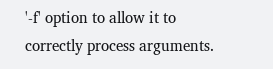'-f' option to allow it to correctly process arguments.